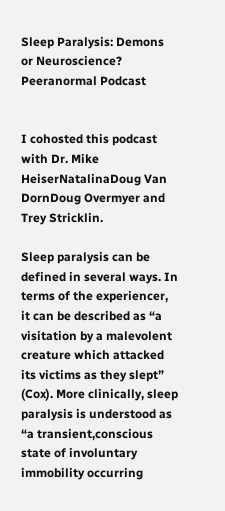Sleep Paralysis: Demons or Neuroscience? Peeranormal Podcast


I cohosted this podcast with Dr. Mike HeiserNatalinaDoug Van DornDoug Overmyer and Trey Stricklin.

Sleep paralysis can be defined in several ways. In terms of the experiencer, it can be described as “a visitation by a malevolent creature which attacked its victims as they slept” (Cox). More clinically, sleep paralysis is understood as “a transient,conscious state of involuntary immobility occurring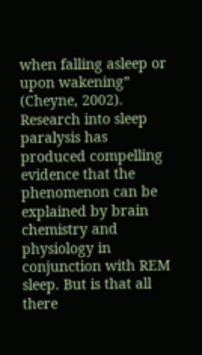when falling asleep or upon wakening” (Cheyne, 2002). Research into sleep paralysis has produced compelling evidence that the phenomenon can be explained by brain chemistry and physiology in conjunction with REM sleep. But is that all there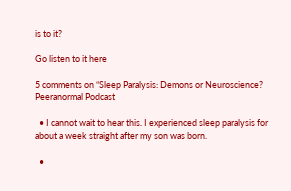is to it?

Go listen to it here

5 comments on “Sleep Paralysis: Demons or Neuroscience? Peeranormal Podcast

  • I cannot wait to hear this. I experienced sleep paralysis for about a week straight after my son was born.

  •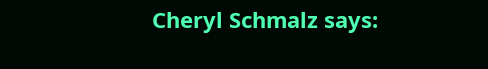Cheryl Schmalz says: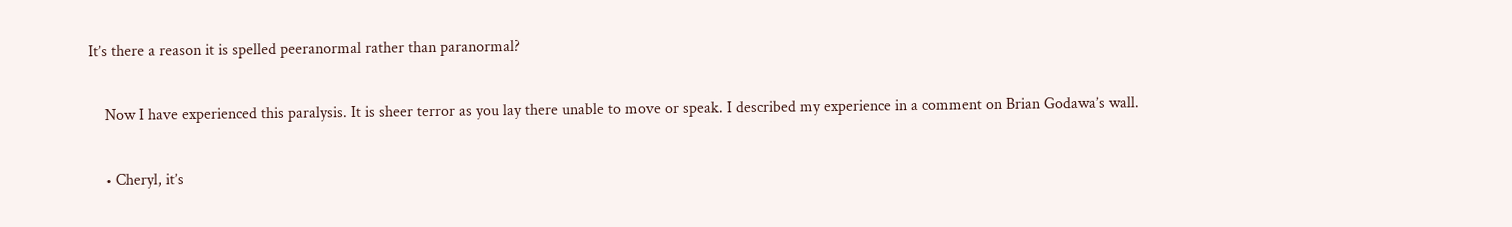It’s there a reason it is spelled peeranormal rather than paranormal?

    Now I have experienced this paralysis. It is sheer terror as you lay there unable to move or speak. I described my experience in a comment on Brian Godawa’s wall.

    • Cheryl, it’s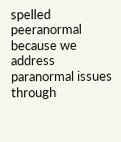spelled peeranormal because we address paranormal issues through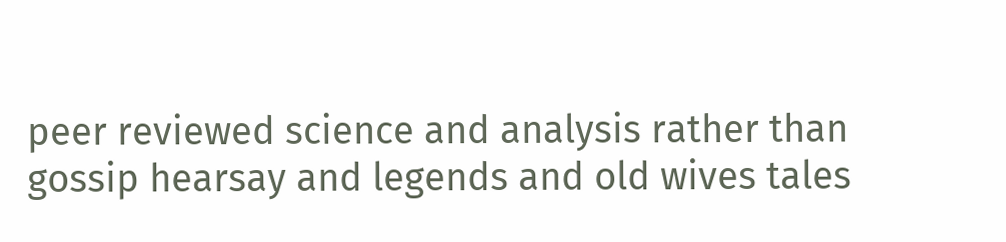peer reviewed science and analysis rather than gossip hearsay and legends and old wives tales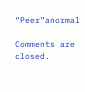“Peer”anormal

Comments are closed.